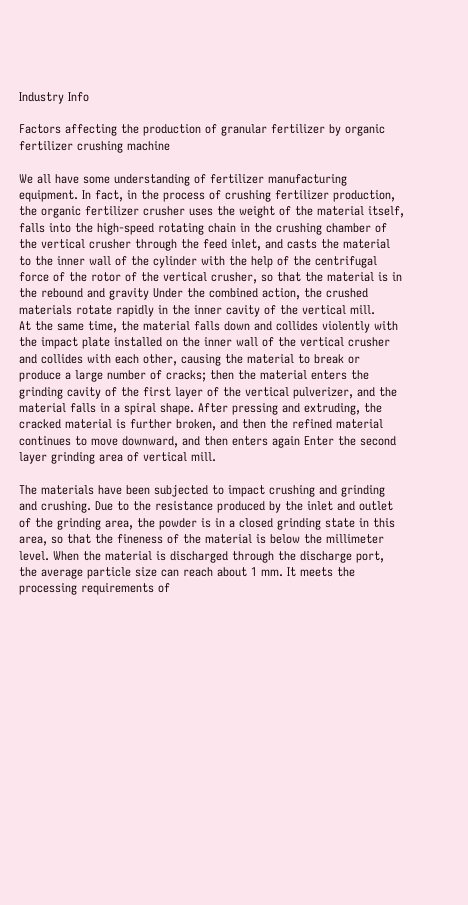Industry Info

Factors affecting the production of granular fertilizer by organic fertilizer crushing machine

We all have some understanding of fertilizer manufacturing equipment. In fact, in the process of crushing fertilizer production, the organic fertilizer crusher uses the weight of the material itself, falls into the high-speed rotating chain in the crushing chamber of the vertical crusher through the feed inlet, and casts the material to the inner wall of the cylinder with the help of the centrifugal force of the rotor of the vertical crusher, so that the material is in the rebound and gravity Under the combined action, the crushed materials rotate rapidly in the inner cavity of the vertical mill.
At the same time, the material falls down and collides violently with the impact plate installed on the inner wall of the vertical crusher and collides with each other, causing the material to break or produce a large number of cracks; then the material enters the grinding cavity of the first layer of the vertical pulverizer, and the material falls in a spiral shape. After pressing and extruding, the cracked material is further broken, and then the refined material continues to move downward, and then enters again Enter the second layer grinding area of vertical mill.

The materials have been subjected to impact crushing and grinding and crushing. Due to the resistance produced by the inlet and outlet of the grinding area, the powder is in a closed grinding state in this area, so that the fineness of the material is below the millimeter level. When the material is discharged through the discharge port, the average particle size can reach about 1 mm. It meets the processing requirements of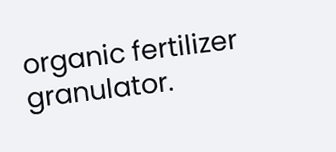organic fertilizer granulator.